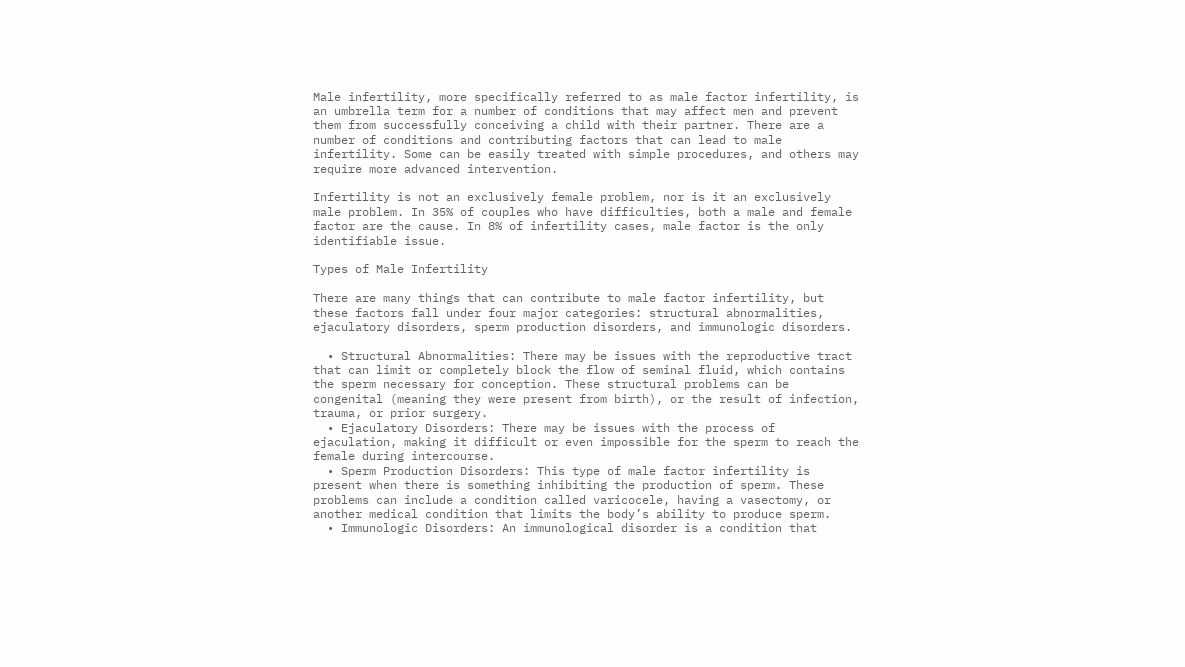Male infertility, more specifically referred to as male factor infertility, is an umbrella term for a number of conditions that may affect men and prevent them from successfully conceiving a child with their partner. There are a number of conditions and contributing factors that can lead to male infertility. Some can be easily treated with simple procedures, and others may require more advanced intervention.

Infertility is not an exclusively female problem, nor is it an exclusively male problem. In 35% of couples who have difficulties, both a male and female factor are the cause. In 8% of infertility cases, male factor is the only identifiable issue.

Types of Male Infertility

There are many things that can contribute to male factor infertility, but these factors fall under four major categories: structural abnormalities, ejaculatory disorders, sperm production disorders, and immunologic disorders.

  • Structural Abnormalities: There may be issues with the reproductive tract that can limit or completely block the flow of seminal fluid, which contains the sperm necessary for conception. These structural problems can be congenital (meaning they were present from birth), or the result of infection, trauma, or prior surgery.
  • Ejaculatory Disorders: There may be issues with the process of ejaculation, making it difficult or even impossible for the sperm to reach the female during intercourse.
  • Sperm Production Disorders: This type of male factor infertility is present when there is something inhibiting the production of sperm. These problems can include a condition called varicocele, having a vasectomy, or another medical condition that limits the body’s ability to produce sperm.
  • Immunologic Disorders: An immunological disorder is a condition that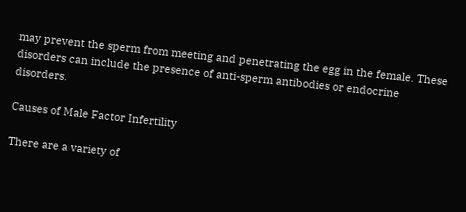may prevent the sperm from meeting and penetrating the egg in the female. These disorders can include the presence of anti-sperm antibodies or endocrine disorders.

Causes of Male Factor Infertility

There are a variety of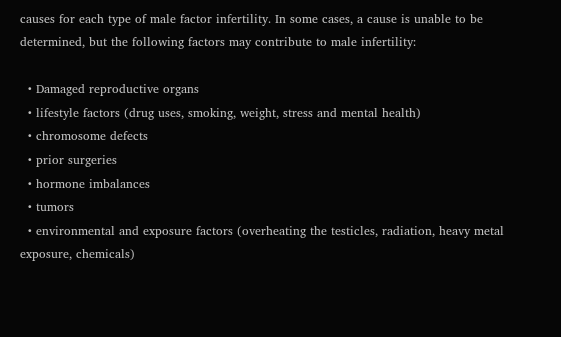causes for each type of male factor infertility. In some cases, a cause is unable to be determined, but the following factors may contribute to male infertility:

  • Damaged reproductive organs
  • lifestyle factors (drug uses, smoking, weight, stress and mental health)
  • chromosome defects
  • prior surgeries
  • hormone imbalances
  • tumors
  • environmental and exposure factors (overheating the testicles, radiation, heavy metal exposure, chemicals)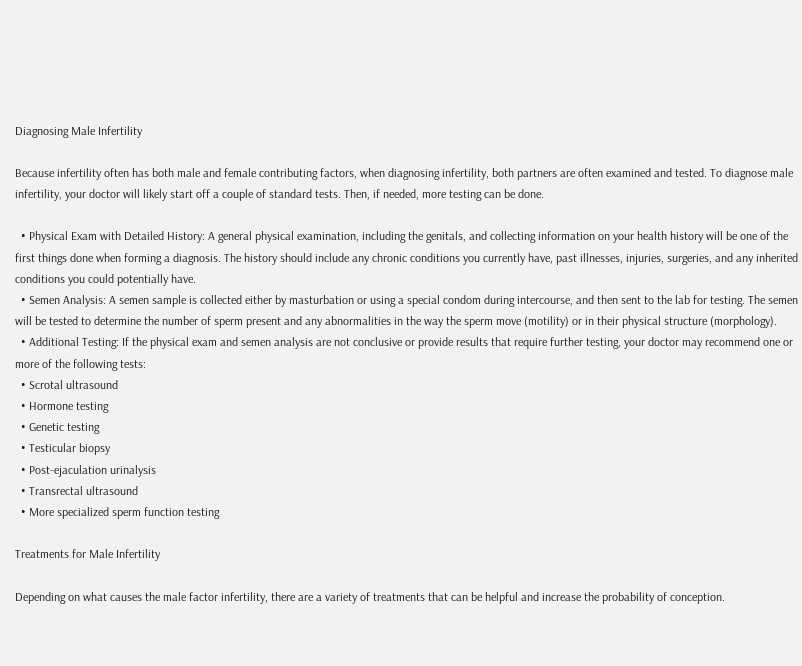Diagnosing Male Infertility

Because infertility often has both male and female contributing factors, when diagnosing infertility, both partners are often examined and tested. To diagnose male infertility, your doctor will likely start off a couple of standard tests. Then, if needed, more testing can be done.

  • Physical Exam with Detailed History: A general physical examination, including the genitals, and collecting information on your health history will be one of the first things done when forming a diagnosis. The history should include any chronic conditions you currently have, past illnesses, injuries, surgeries, and any inherited conditions you could potentially have.
  • Semen Analysis: A semen sample is collected either by masturbation or using a special condom during intercourse, and then sent to the lab for testing. The semen will be tested to determine the number of sperm present and any abnormalities in the way the sperm move (motility) or in their physical structure (morphology).
  • Additional Testing: If the physical exam and semen analysis are not conclusive or provide results that require further testing, your doctor may recommend one or more of the following tests:
  • Scrotal ultrasound
  • Hormone testing
  • Genetic testing
  • Testicular biopsy
  • Post-ejaculation urinalysis
  • Transrectal ultrasound
  • More specialized sperm function testing

Treatments for Male Infertility

Depending on what causes the male factor infertility, there are a variety of treatments that can be helpful and increase the probability of conception.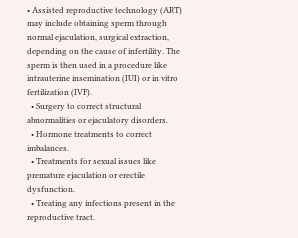• Assisted reproductive technology (ART) may include obtaining sperm through normal ejaculation, surgical extraction, depending on the cause of infertility. The sperm is then used in a procedure like intrauterine insemination (IUI) or in vitro fertilization (IVF).
  • Surgery to correct structural abnormalities or ejaculatory disorders.
  • Hormone treatments to correct imbalances.
  • Treatments for sexual issues like premature ejaculation or erectile dysfunction.
  • Treating any infections present in the reproductive tract.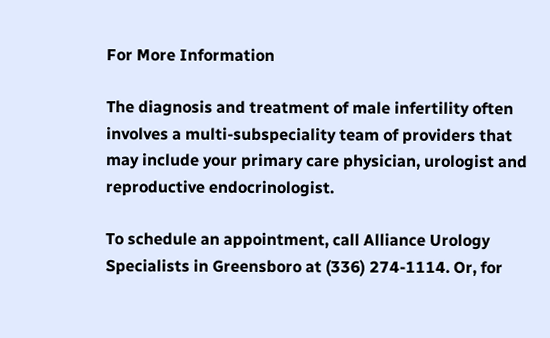For More Information

The diagnosis and treatment of male infertility often involves a multi-subspeciality team of providers that may include your primary care physician, urologist and reproductive endocrinologist.

To schedule an appointment, call Alliance Urology Specialists in Greensboro at (336) 274-1114. Or, for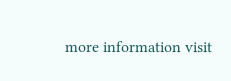more information visit